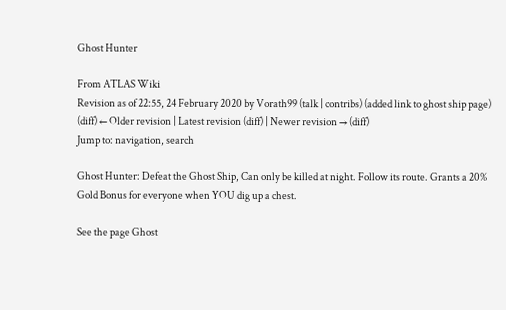Ghost Hunter

From ATLAS Wiki
Revision as of 22:55, 24 February 2020 by Vorath99 (talk | contribs) (added link to ghost ship page)
(diff) ← Older revision | Latest revision (diff) | Newer revision → (diff)
Jump to: navigation, search

Ghost Hunter: Defeat the Ghost Ship, Can only be killed at night. Follow its route. Grants a 20% Gold Bonus for everyone when YOU dig up a chest.

See the page Ghost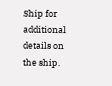Ship for additional details on the ship.